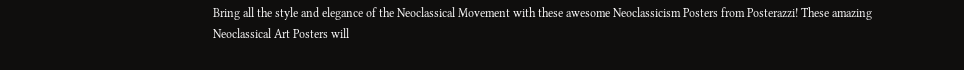Bring all the style and elegance of the Neoclassical Movement with these awesome Neoclassicism Posters from Posterazzi! These amazing Neoclassical Art Posters will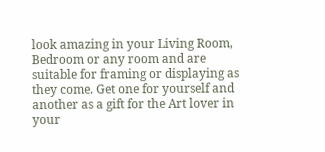look amazing in your Living Room, Bedroom or any room and are suitable for framing or displaying as they come. Get one for yourself and another as a gift for the Art lover in your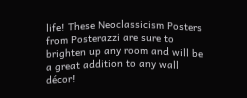life! These Neoclassicism Posters from Posterazzi are sure to brighten up any room and will be a great addition to any wall décor!